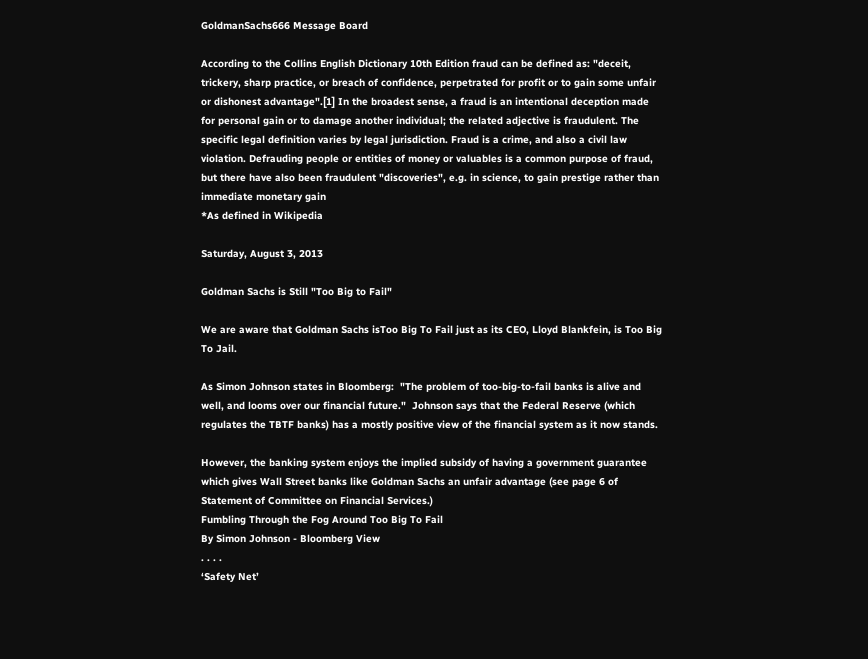GoldmanSachs666 Message Board

According to the Collins English Dictionary 10th Edition fraud can be defined as: "deceit, trickery, sharp practice, or breach of confidence, perpetrated for profit or to gain some unfair or dishonest advantage".[1] In the broadest sense, a fraud is an intentional deception made for personal gain or to damage another individual; the related adjective is fraudulent. The specific legal definition varies by legal jurisdiction. Fraud is a crime, and also a civil law violation. Defrauding people or entities of money or valuables is a common purpose of fraud, but there have also been fraudulent "discoveries", e.g. in science, to gain prestige rather than immediate monetary gain
*As defined in Wikipedia

Saturday, August 3, 2013

Goldman Sachs is Still "Too Big to Fail"

We are aware that Goldman Sachs isToo Big To Fail just as its CEO, Lloyd Blankfein, is Too Big To Jail.

As Simon Johnson states in Bloomberg:  "The problem of too-big-to-fail banks is alive and well, and looms over our financial future."  Johnson says that the Federal Reserve (which regulates the TBTF banks) has a mostly positive view of the financial system as it now stands.

However, the banking system enjoys the implied subsidy of having a government guarantee which gives Wall Street banks like Goldman Sachs an unfair advantage (see page 6 of Statement of Committee on Financial Services.)
Fumbling Through the Fog Around Too Big To Fail
By Simon Johnson - Bloomberg View
. . . .
‘Safety Net’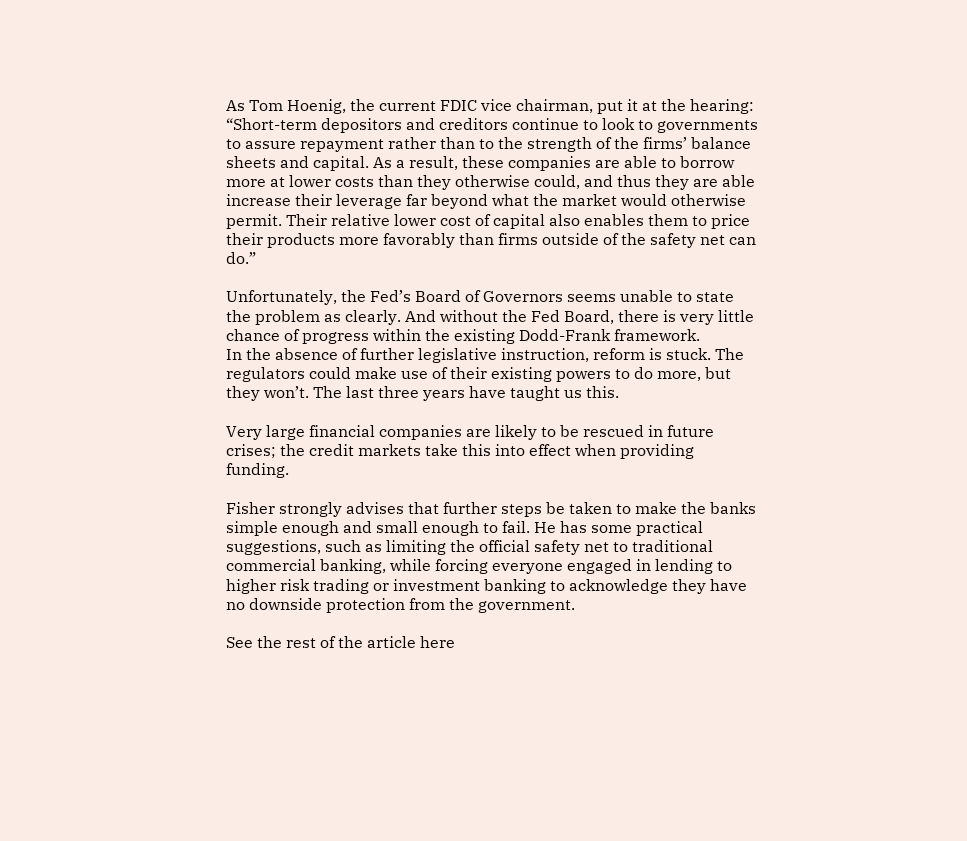As Tom Hoenig, the current FDIC vice chairman, put it at the hearing: “Short-term depositors and creditors continue to look to governments to assure repayment rather than to the strength of the firms’ balance sheets and capital. As a result, these companies are able to borrow more at lower costs than they otherwise could, and thus they are able increase their leverage far beyond what the market would otherwise permit. Their relative lower cost of capital also enables them to price their products more favorably than firms outside of the safety net can do.”

Unfortunately, the Fed’s Board of Governors seems unable to state the problem as clearly. And without the Fed Board, there is very little chance of progress within the existing Dodd-Frank framework.
In the absence of further legislative instruction, reform is stuck. The regulators could make use of their existing powers to do more, but they won’t. The last three years have taught us this.

Very large financial companies are likely to be rescued in future crises; the credit markets take this into effect when providing funding.

Fisher strongly advises that further steps be taken to make the banks simple enough and small enough to fail. He has some practical suggestions, such as limiting the official safety net to traditional commercial banking, while forcing everyone engaged in lending to higher risk trading or investment banking to acknowledge they have no downside protection from the government.

See the rest of the article here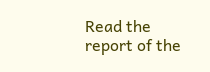Read the report of the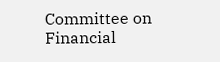Committee on Financial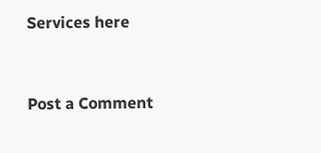Services here


Post a Comment